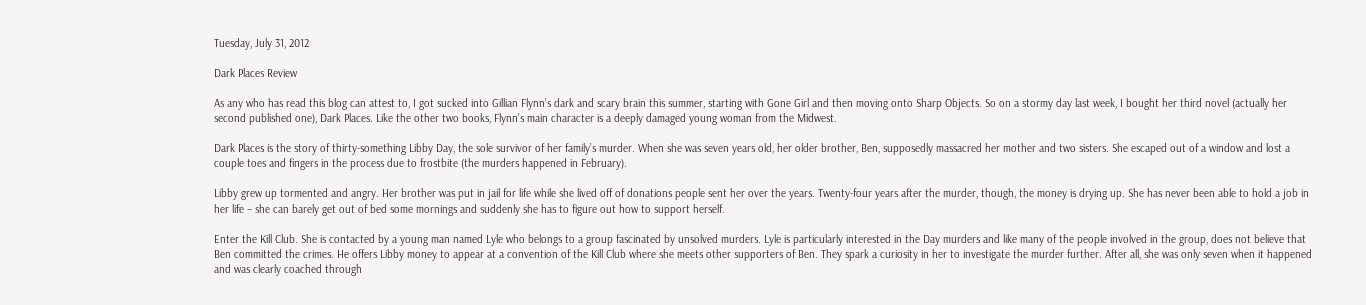Tuesday, July 31, 2012

Dark Places Review

As any who has read this blog can attest to, I got sucked into Gillian Flynn’s dark and scary brain this summer, starting with Gone Girl and then moving onto Sharp Objects. So on a stormy day last week, I bought her third novel (actually her second published one), Dark Places. Like the other two books, Flynn’s main character is a deeply damaged young woman from the Midwest.

Dark Places is the story of thirty-something Libby Day, the sole survivor of her family’s murder. When she was seven years old, her older brother, Ben, supposedly massacred her mother and two sisters. She escaped out of a window and lost a couple toes and fingers in the process due to frostbite (the murders happened in February).

Libby grew up tormented and angry. Her brother was put in jail for life while she lived off of donations people sent her over the years. Twenty-four years after the murder, though, the money is drying up. She has never been able to hold a job in her life – she can barely get out of bed some mornings and suddenly she has to figure out how to support herself.

Enter the Kill Club. She is contacted by a young man named Lyle who belongs to a group fascinated by unsolved murders. Lyle is particularly interested in the Day murders and like many of the people involved in the group, does not believe that Ben committed the crimes. He offers Libby money to appear at a convention of the Kill Club where she meets other supporters of Ben. They spark a curiosity in her to investigate the murder further. After all, she was only seven when it happened and was clearly coached through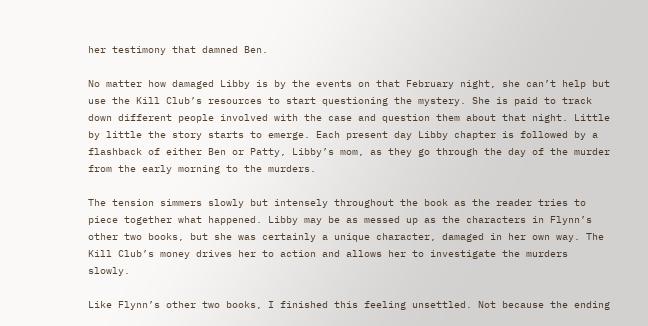her testimony that damned Ben.

No matter how damaged Libby is by the events on that February night, she can’t help but use the Kill Club’s resources to start questioning the mystery. She is paid to track down different people involved with the case and question them about that night. Little by little the story starts to emerge. Each present day Libby chapter is followed by a flashback of either Ben or Patty, Libby’s mom, as they go through the day of the murder from the early morning to the murders.

The tension simmers slowly but intensely throughout the book as the reader tries to piece together what happened. Libby may be as messed up as the characters in Flynn’s other two books, but she was certainly a unique character, damaged in her own way. The Kill Club’s money drives her to action and allows her to investigate the murders slowly.

Like Flynn’s other two books, I finished this feeling unsettled. Not because the ending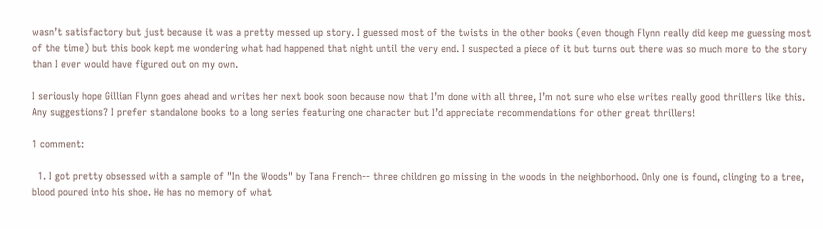wasn’t satisfactory but just because it was a pretty messed up story. I guessed most of the twists in the other books (even though Flynn really did keep me guessing most of the time) but this book kept me wondering what had happened that night until the very end. I suspected a piece of it but turns out there was so much more to the story than I ever would have figured out on my own.

I seriously hope Gillian Flynn goes ahead and writes her next book soon because now that I’m done with all three, I’m not sure who else writes really good thrillers like this. Any suggestions? I prefer standalone books to a long series featuring one character but I’d appreciate recommendations for other great thrillers!

1 comment:

  1. I got pretty obsessed with a sample of "In the Woods" by Tana French-- three children go missing in the woods in the neighborhood. Only one is found, clinging to a tree, blood poured into his shoe. He has no memory of what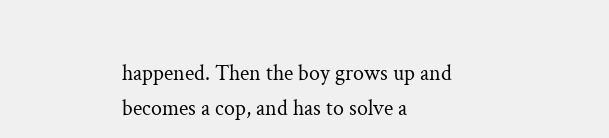happened. Then the boy grows up and becomes a cop, and has to solve a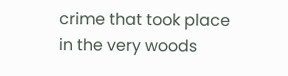crime that took place in the very woods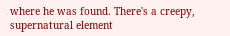where he was found. There's a creepy, supernatural element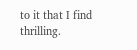to it that I find thrilling.